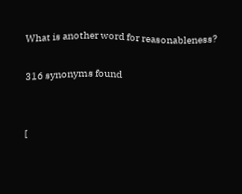What is another word for reasonableness?

316 synonyms found


[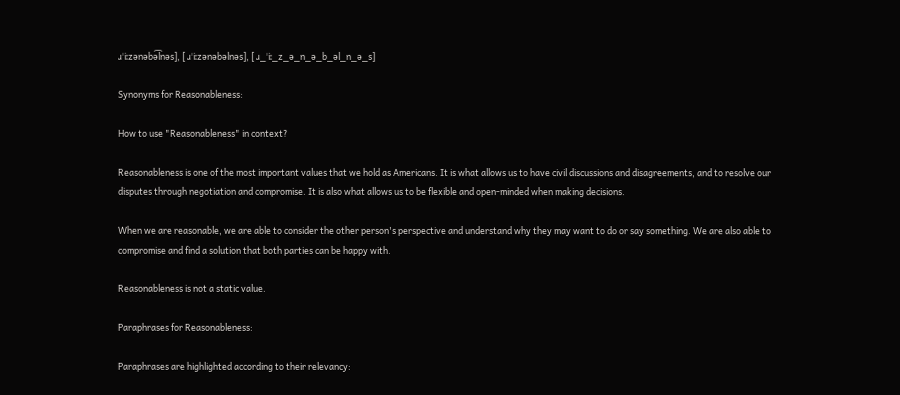ɹˈiːzənəbə͡lnəs], [ ɹˈiːzənəbəlnəs], [ ɹ_ˈiː_z_ə_n_ə_b_əl_n_ə_s]

Synonyms for Reasonableness:

How to use "Reasonableness" in context?

Reasonableness is one of the most important values that we hold as Americans. It is what allows us to have civil discussions and disagreements, and to resolve our disputes through negotiation and compromise. It is also what allows us to be flexible and open-minded when making decisions.

When we are reasonable, we are able to consider the other person's perspective and understand why they may want to do or say something. We are also able to compromise and find a solution that both parties can be happy with.

Reasonableness is not a static value.

Paraphrases for Reasonableness:

Paraphrases are highlighted according to their relevancy: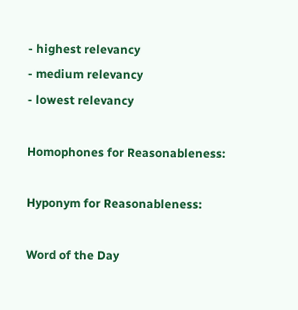- highest relevancy
- medium relevancy
- lowest relevancy

Homophones for Reasonableness:

Hyponym for Reasonableness:

Word of the Day